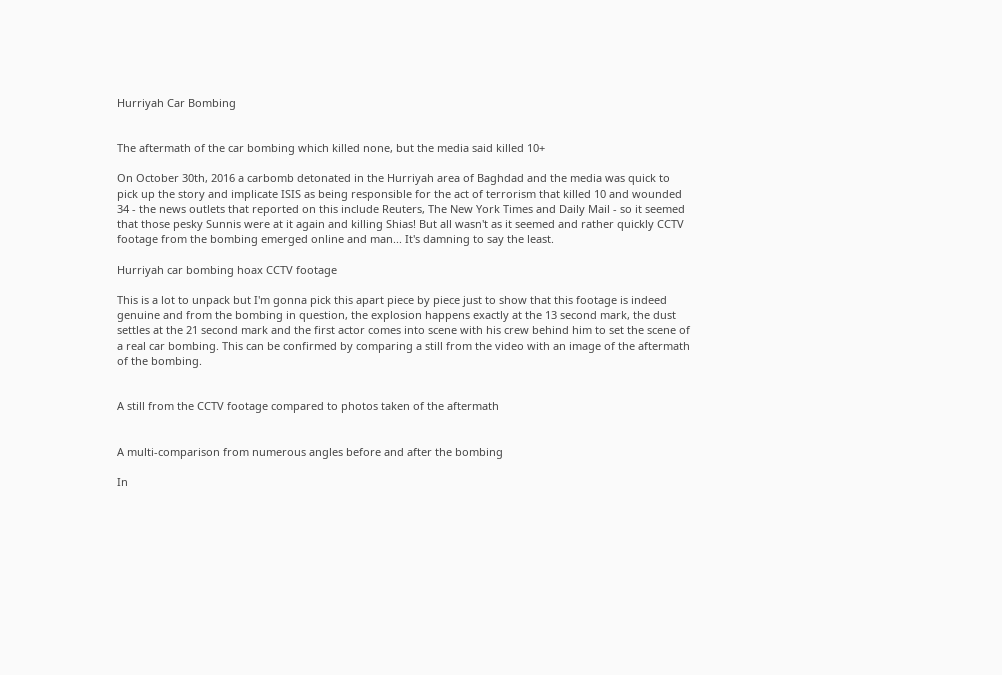Hurriyah Car Bombing


The aftermath of the car bombing which killed none, but the media said killed 10+

On October 30th, 2016 a carbomb detonated in the Hurriyah area of Baghdad and the media was quick to pick up the story and implicate ISIS as being responsible for the act of terrorism that killed 10 and wounded 34 - the news outlets that reported on this include Reuters, The New York Times and Daily Mail - so it seemed that those pesky Sunnis were at it again and killing Shias! But all wasn't as it seemed and rather quickly CCTV footage from the bombing emerged online and man... It's damning to say the least.

Hurriyah car bombing hoax CCTV footage

This is a lot to unpack but I'm gonna pick this apart piece by piece just to show that this footage is indeed genuine and from the bombing in question, the explosion happens exactly at the 13 second mark, the dust settles at the 21 second mark and the first actor comes into scene with his crew behind him to set the scene of a real car bombing. This can be confirmed by comparing a still from the video with an image of the aftermath of the bombing.


A still from the CCTV footage compared to photos taken of the aftermath


A multi-comparison from numerous angles before and after the bombing

In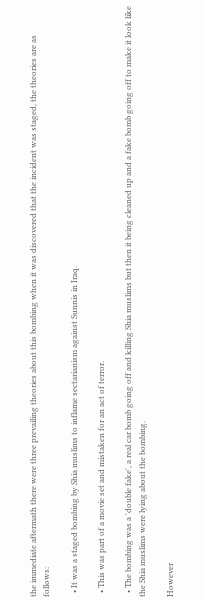the immediate aftermath there were three prevailing theories about this bombing when it was discovered that the incident was staged, the theories are as follows:

  • It was a staged bombing by Shia muslims to inflame sectarianism against Sunnis in Iraq.

  • This was part of a movie set and mistaken for an act of terror.

  • The bombing was a 'double fake', a real car bomb going off and killing Shia muslims but then it being cleaned up and a fake bomb going off to make it look like the Shia muslims were lying about the bombing.

However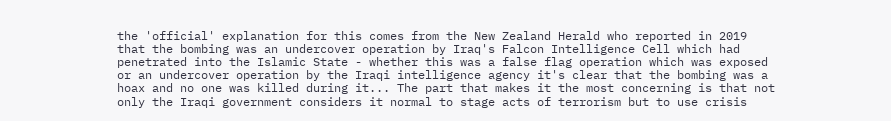the 'official' explanation for this comes from the New Zealand Herald who reported in 2019 that the bombing was an undercover operation by Iraq's Falcon Intelligence Cell which had penetrated into the Islamic State - whether this was a false flag operation which was exposed or an undercover operation by the Iraqi intelligence agency it's clear that the bombing was a hoax and no one was killed during it... The part that makes it the most concerning is that not only the Iraqi government considers it normal to stage acts of terrorism but to use crisis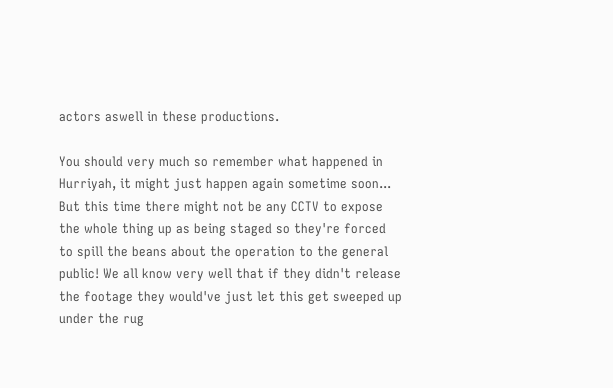actors aswell in these productions.

You should very much so remember what happened in Hurriyah, it might just happen again sometime soon... But this time there might not be any CCTV to expose the whole thing up as being staged so they're forced to spill the beans about the operation to the general public! We all know very well that if they didn't release the footage they would've just let this get sweeped up under the rug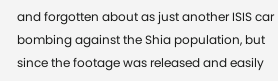and forgotten about as just another ISIS car bombing against the Shia population, but since the footage was released and easily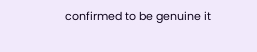confirmed to be genuine it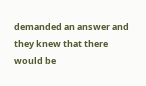demanded an answer and they knew that there would be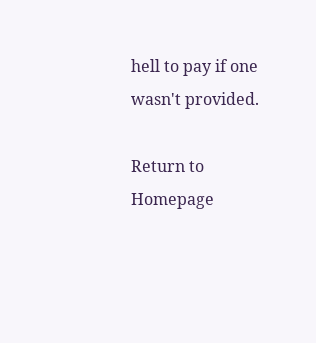hell to pay if one wasn't provided.

Return to Homepage